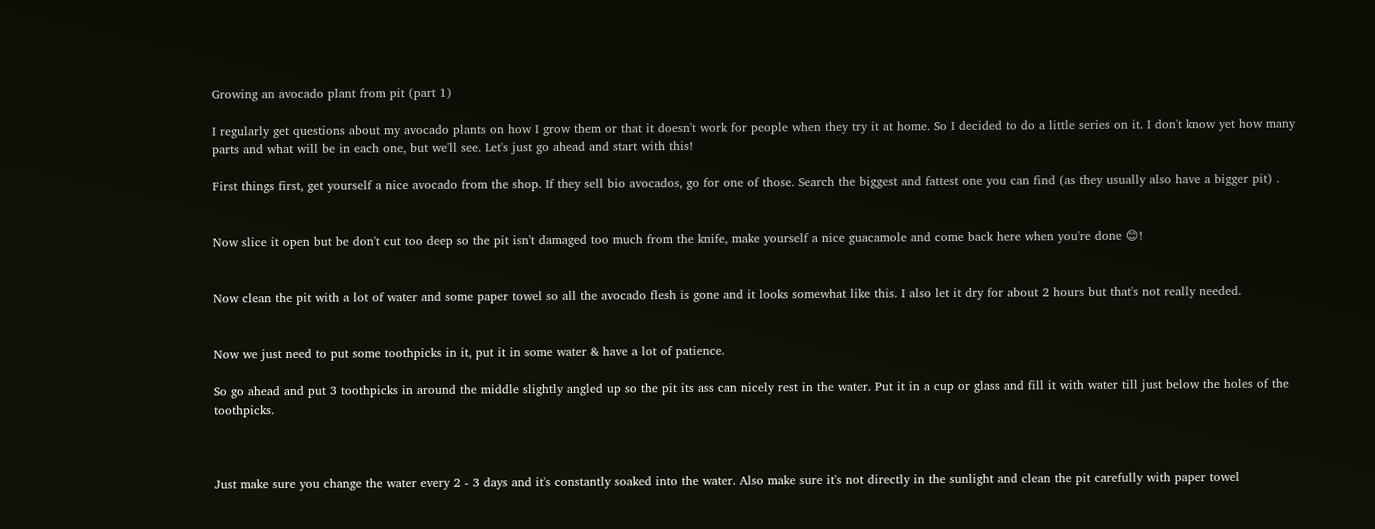Growing an avocado plant from pit (part 1)

I regularly get questions about my avocado plants on how I grow them or that it doesn't work for people when they try it at home. So I decided to do a little series on it. I don't know yet how many parts and what will be in each one, but we'll see. Let's just go ahead and start with this!

First things first, get yourself a nice avocado from the shop. If they sell bio avocados, go for one of those. Search the biggest and fattest one you can find (as they usually also have a bigger pit) .


Now slice it open but be don't cut too deep so the pit isn't damaged too much from the knife, make yourself a nice guacamole and come back here when you're done 😊!


Now clean the pit with a lot of water and some paper towel so all the avocado flesh is gone and it looks somewhat like this. I also let it dry for about 2 hours but that's not really needed.


Now we just need to put some toothpicks in it, put it in some water & have a lot of patience.

So go ahead and put 3 toothpicks in around the middle slightly angled up so the pit its ass can nicely rest in the water. Put it in a cup or glass and fill it with water till just below the holes of the toothpicks.



Just make sure you change the water every 2 - 3 days and it's constantly soaked into the water. Also make sure it's not directly in the sunlight and clean the pit carefully with paper towel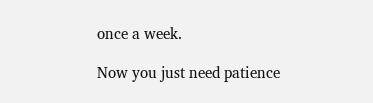once a week.

Now you just need patience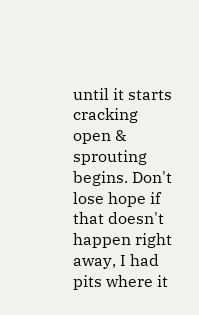until it starts cracking open & sprouting begins. Don't lose hope if that doesn't happen right away, I had pits where it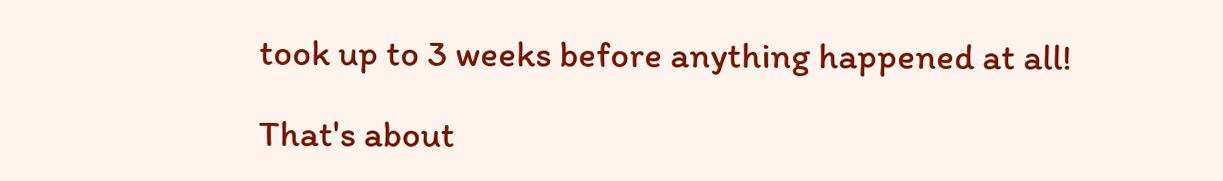took up to 3 weeks before anything happened at all!

That's about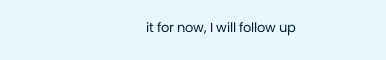it for now, I will follow up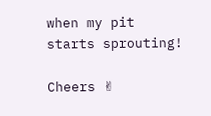when my pit starts sprouting!

Cheers ✌